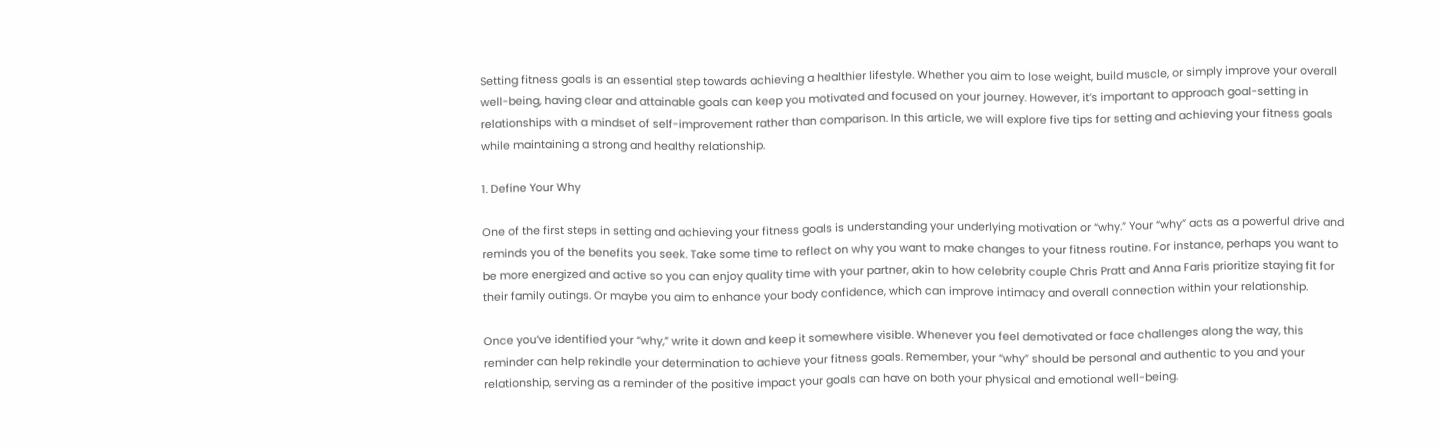Setting fitness goals is an essential step towards achieving a healthier lifestyle. Whether you aim to lose weight, build muscle, or simply improve your overall well-being, having clear and attainable goals can keep you motivated and focused on your journey. However, it’s important to approach goal-setting in relationships with a mindset of self-improvement rather than comparison. In this article, we will explore five tips for setting and achieving your fitness goals while maintaining a strong and healthy relationship.

1. Define Your Why

One of the first steps in setting and achieving your fitness goals is understanding your underlying motivation or “why.” Your “why” acts as a powerful drive and reminds you of the benefits you seek. Take some time to reflect on why you want to make changes to your fitness routine. For instance, perhaps you want to be more energized and active so you can enjoy quality time with your partner, akin to how celebrity couple Chris Pratt and Anna Faris prioritize staying fit for their family outings. Or maybe you aim to enhance your body confidence, which can improve intimacy and overall connection within your relationship.

Once you’ve identified your “why,” write it down and keep it somewhere visible. Whenever you feel demotivated or face challenges along the way, this reminder can help rekindle your determination to achieve your fitness goals. Remember, your “why” should be personal and authentic to you and your relationship, serving as a reminder of the positive impact your goals can have on both your physical and emotional well-being.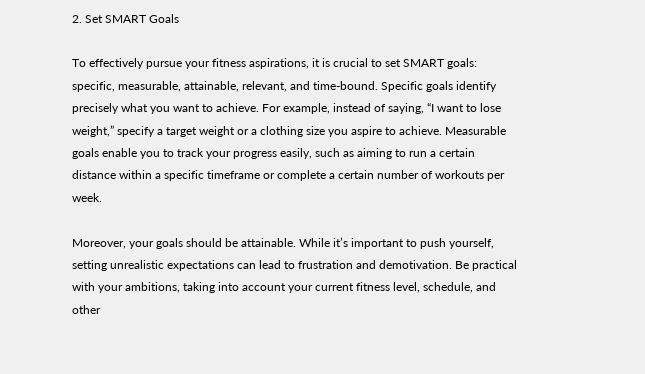2. Set SMART Goals

To effectively pursue your fitness aspirations, it is crucial to set SMART goals: specific, measurable, attainable, relevant, and time-bound. Specific goals identify precisely what you want to achieve. For example, instead of saying, “I want to lose weight,” specify a target weight or a clothing size you aspire to achieve. Measurable goals enable you to track your progress easily, such as aiming to run a certain distance within a specific timeframe or complete a certain number of workouts per week.

Moreover, your goals should be attainable. While it’s important to push yourself, setting unrealistic expectations can lead to frustration and demotivation. Be practical with your ambitions, taking into account your current fitness level, schedule, and other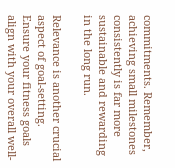commitments. Remember, achieving small milestones consistently is far more sustainable and rewarding in the long run.

Relevance is another crucial aspect of goal-setting. Ensure your fitness goals align with your overall well-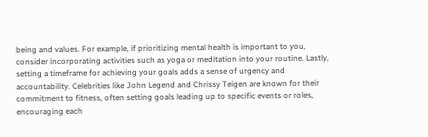being and values. For example, if prioritizing mental health is important to you, consider incorporating activities such as yoga or meditation into your routine. Lastly, setting a timeframe for achieving your goals adds a sense of urgency and accountability. Celebrities like John Legend and Chrissy Teigen are known for their commitment to fitness, often setting goals leading up to specific events or roles, encouraging each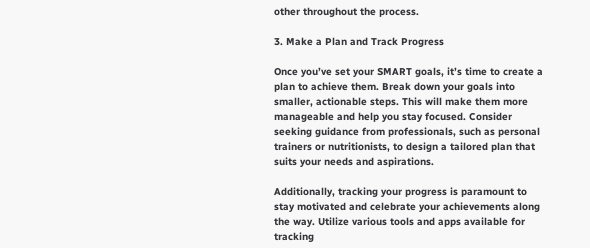other throughout the process.

3. Make a Plan and Track Progress

Once you’ve set your SMART goals, it’s time to create a plan to achieve them. Break down your goals into smaller, actionable steps. This will make them more manageable and help you stay focused. Consider seeking guidance from professionals, such as personal trainers or nutritionists, to design a tailored plan that suits your needs and aspirations.

Additionally, tracking your progress is paramount to stay motivated and celebrate your achievements along the way. Utilize various tools and apps available for tracking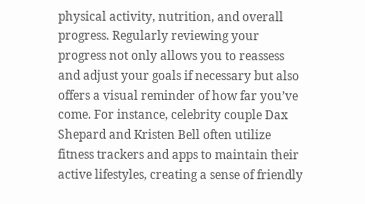physical activity, nutrition, and overall progress. Regularly reviewing your progress not only allows you to reassess and adjust your goals if necessary but also offers a visual reminder of how far you’ve come. For instance, celebrity couple Dax Shepard and Kristen Bell often utilize fitness trackers and apps to maintain their active lifestyles, creating a sense of friendly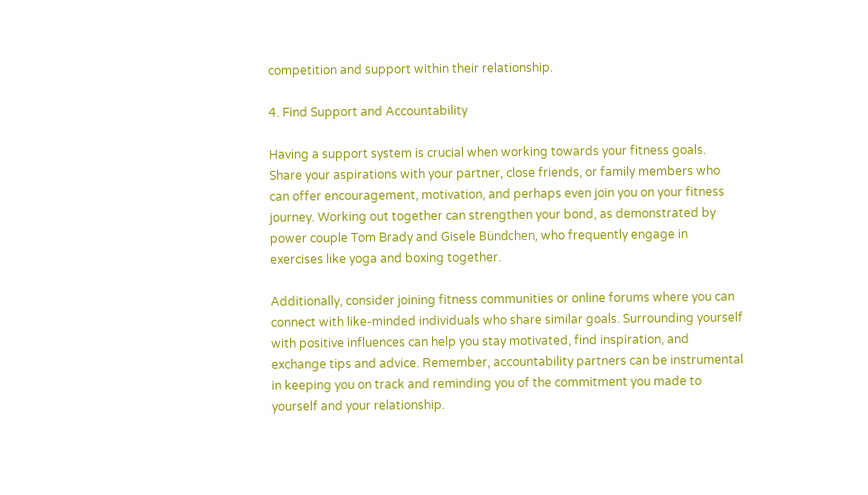competition and support within their relationship.

4. Find Support and Accountability

Having a support system is crucial when working towards your fitness goals. Share your aspirations with your partner, close friends, or family members who can offer encouragement, motivation, and perhaps even join you on your fitness journey. Working out together can strengthen your bond, as demonstrated by power couple Tom Brady and Gisele Bündchen, who frequently engage in exercises like yoga and boxing together.

Additionally, consider joining fitness communities or online forums where you can connect with like-minded individuals who share similar goals. Surrounding yourself with positive influences can help you stay motivated, find inspiration, and exchange tips and advice. Remember, accountability partners can be instrumental in keeping you on track and reminding you of the commitment you made to yourself and your relationship.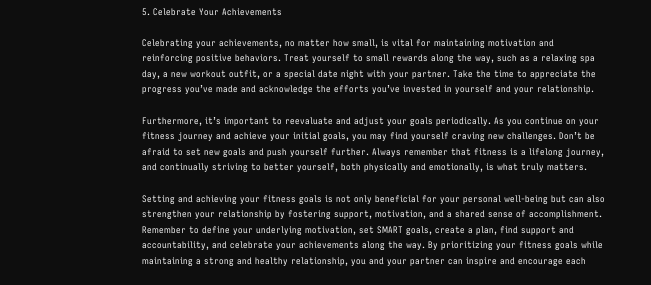5. Celebrate Your Achievements

Celebrating your achievements, no matter how small, is vital for maintaining motivation and reinforcing positive behaviors. Treat yourself to small rewards along the way, such as a relaxing spa day, a new workout outfit, or a special date night with your partner. Take the time to appreciate the progress you’ve made and acknowledge the efforts you’ve invested in yourself and your relationship.

Furthermore, it’s important to reevaluate and adjust your goals periodically. As you continue on your fitness journey and achieve your initial goals, you may find yourself craving new challenges. Don’t be afraid to set new goals and push yourself further. Always remember that fitness is a lifelong journey, and continually striving to better yourself, both physically and emotionally, is what truly matters.

Setting and achieving your fitness goals is not only beneficial for your personal well-being but can also strengthen your relationship by fostering support, motivation, and a shared sense of accomplishment. Remember to define your underlying motivation, set SMART goals, create a plan, find support and accountability, and celebrate your achievements along the way. By prioritizing your fitness goals while maintaining a strong and healthy relationship, you and your partner can inspire and encourage each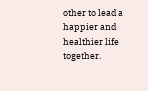other to lead a happier and healthier life together.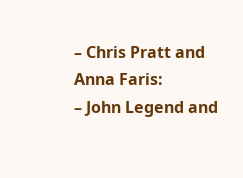– Chris Pratt and Anna Faris:
– John Legend and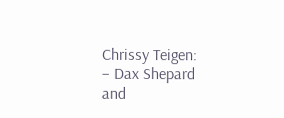Chrissy Teigen:
– Dax Shepard and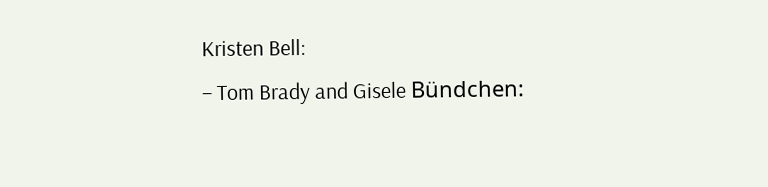Kristen Bell:
– Tom Brady and Gisele Bündchen: